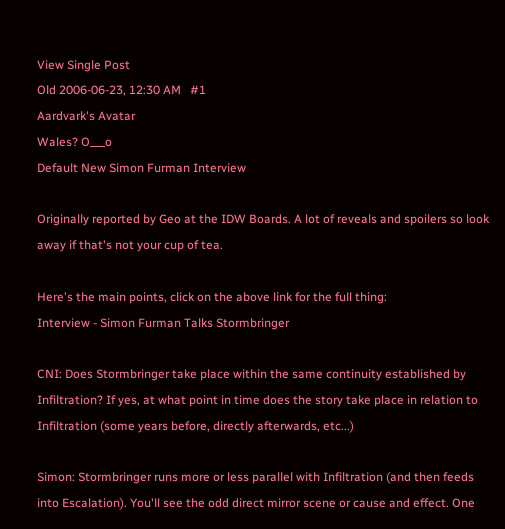View Single Post
Old 2006-06-23, 12:30 AM   #1
Aardvark's Avatar
Wales? O___o
Default New Simon Furman Interview

Originally reported by Geo at the IDW Boards. A lot of reveals and spoilers so look away if that's not your cup of tea.

Here's the main points, click on the above link for the full thing:
Interview - Simon Furman Talks Stormbringer

CNI: Does Stormbringer take place within the same continuity established by Infiltration? If yes, at what point in time does the story take place in relation to Infiltration (some years before, directly afterwards, etc...)

Simon: Stormbringer runs more or less parallel with Infiltration (and then feeds into Escalation). You'll see the odd direct mirror scene or cause and effect. One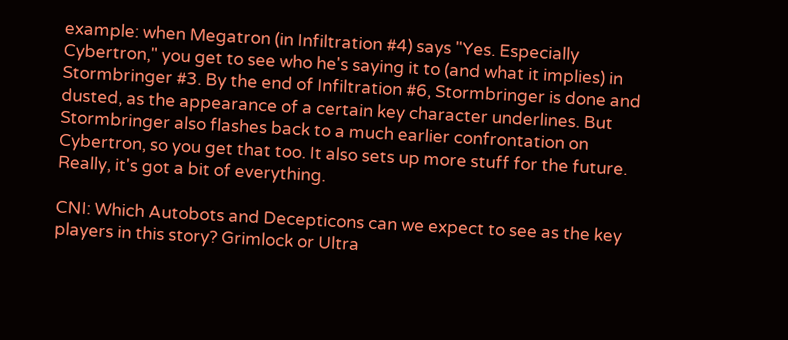example: when Megatron (in Infiltration #4) says "Yes. Especially Cybertron," you get to see who he's saying it to (and what it implies) in Stormbringer #3. By the end of Infiltration #6, Stormbringer is done and dusted, as the appearance of a certain key character underlines. But Stormbringer also flashes back to a much earlier confrontation on Cybertron, so you get that too. It also sets up more stuff for the future. Really, it's got a bit of everything.

CNI: Which Autobots and Decepticons can we expect to see as the key players in this story? Grimlock or Ultra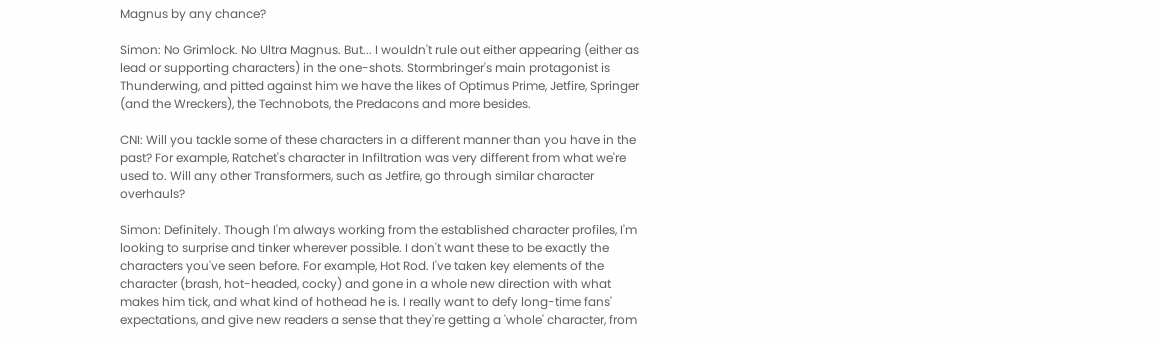Magnus by any chance?

Simon: No Grimlock. No Ultra Magnus. But... I wouldn't rule out either appearing (either as lead or supporting characters) in the one-shots. Stormbringer's main protagonist is Thunderwing, and pitted against him we have the likes of Optimus Prime, Jetfire, Springer (and the Wreckers), the Technobots, the Predacons and more besides.

CNI: Will you tackle some of these characters in a different manner than you have in the past? For example, Ratchet's character in Infiltration was very different from what we're used to. Will any other Transformers, such as Jetfire, go through similar character overhauls?

Simon: Definitely. Though I'm always working from the established character profiles, I'm looking to surprise and tinker wherever possible. I don't want these to be exactly the characters you've seen before. For example, Hot Rod. I've taken key elements of the character (brash, hot-headed, cocky) and gone in a whole new direction with what makes him tick, and what kind of hothead he is. I really want to defy long-time fans' expectations, and give new readers a sense that they're getting a 'whole' character, from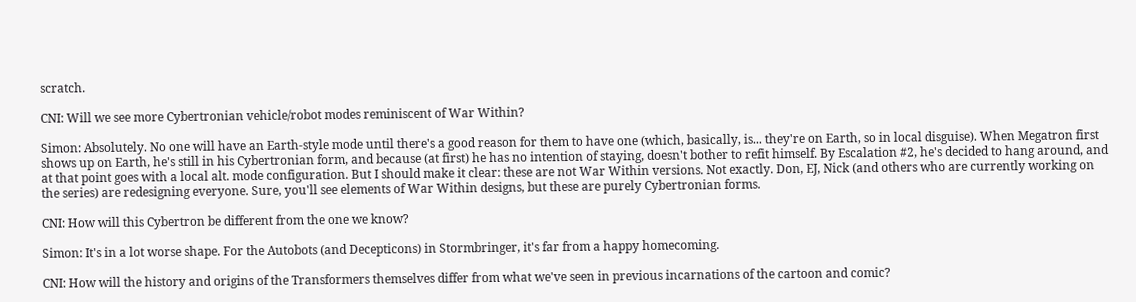scratch.

CNI: Will we see more Cybertronian vehicle/robot modes reminiscent of War Within?

Simon: Absolutely. No one will have an Earth-style mode until there's a good reason for them to have one (which, basically, is... they're on Earth, so in local disguise). When Megatron first shows up on Earth, he's still in his Cybertronian form, and because (at first) he has no intention of staying, doesn't bother to refit himself. By Escalation #2, he's decided to hang around, and at that point goes with a local alt. mode configuration. But I should make it clear: these are not War Within versions. Not exactly. Don, EJ, Nick (and others who are currently working on the series) are redesigning everyone. Sure, you'll see elements of War Within designs, but these are purely Cybertronian forms.

CNI: How will this Cybertron be different from the one we know?

Simon: It's in a lot worse shape. For the Autobots (and Decepticons) in Stormbringer, it's far from a happy homecoming.

CNI: How will the history and origins of the Transformers themselves differ from what we've seen in previous incarnations of the cartoon and comic?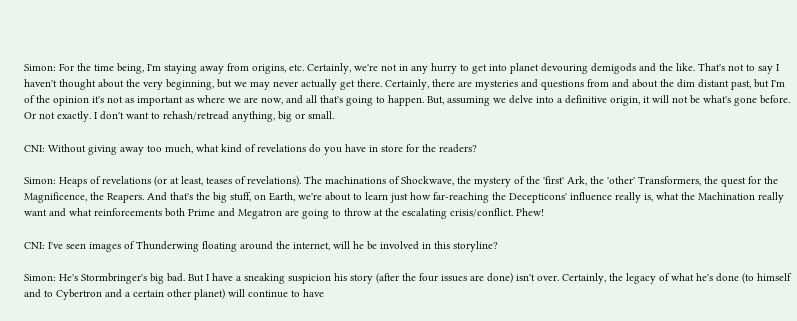Simon: For the time being, I'm staying away from origins, etc. Certainly, we're not in any hurry to get into planet devouring demigods and the like. That's not to say I haven't thought about the very beginning, but we may never actually get there. Certainly, there are mysteries and questions from and about the dim distant past, but I'm of the opinion it's not as important as where we are now, and all that's going to happen. But, assuming we delve into a definitive origin, it will not be what's gone before. Or not exactly. I don't want to rehash/retread anything, big or small.

CNI: Without giving away too much, what kind of revelations do you have in store for the readers?

Simon: Heaps of revelations (or at least, teases of revelations). The machinations of Shockwave, the mystery of the 'first' Ark, the 'other' Transformers, the quest for the Magnificence, the Reapers. And that's the big stuff, on Earth, we're about to learn just how far-reaching the Decepticons' influence really is, what the Machination really want and what reinforcements both Prime and Megatron are going to throw at the escalating crisis/conflict. Phew!

CNI: I've seen images of Thunderwing floating around the internet, will he be involved in this storyline?

Simon: He's Stormbringer's big bad. But I have a sneaking suspicion his story (after the four issues are done) isn't over. Certainly, the legacy of what he's done (to himself and to Cybertron and a certain other planet) will continue to have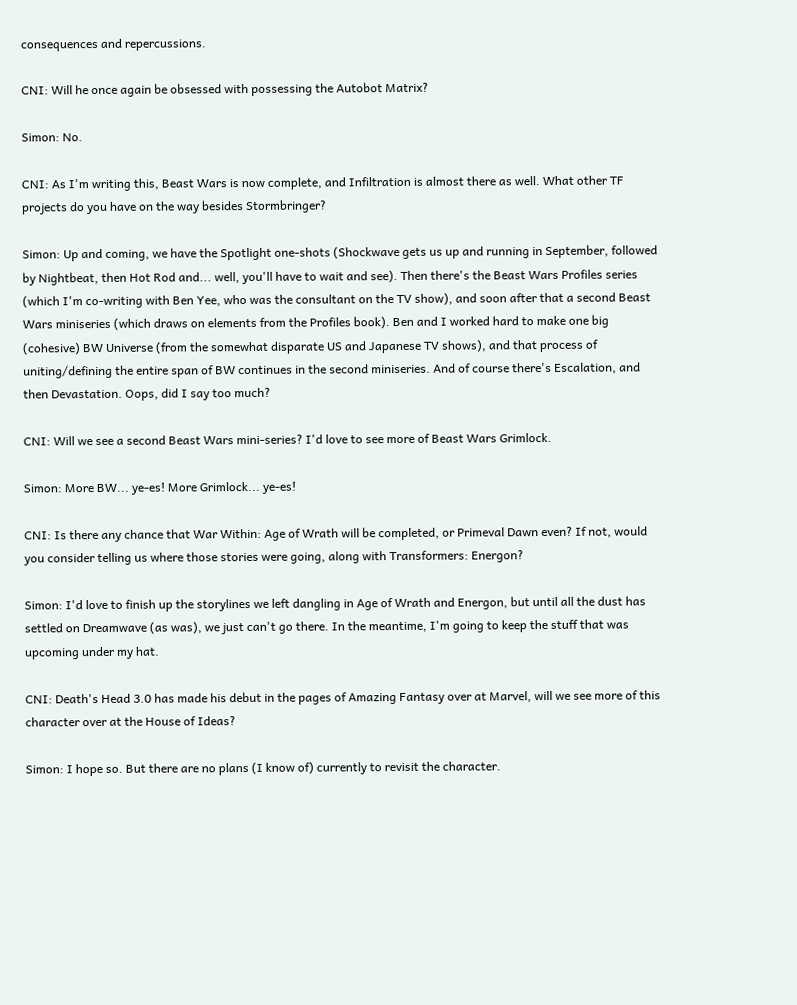consequences and repercussions.

CNI: Will he once again be obsessed with possessing the Autobot Matrix?

Simon: No.

CNI: As I'm writing this, Beast Wars is now complete, and Infiltration is almost there as well. What other TF projects do you have on the way besides Stormbringer?

Simon: Up and coming, we have the Spotlight one-shots (Shockwave gets us up and running in September, followed by Nightbeat, then Hot Rod and... well, you'll have to wait and see). Then there's the Beast Wars Profiles series (which I'm co-writing with Ben Yee, who was the consultant on the TV show), and soon after that a second Beast Wars miniseries (which draws on elements from the Profiles book). Ben and I worked hard to make one big (cohesive) BW Universe (from the somewhat disparate US and Japanese TV shows), and that process of uniting/defining the entire span of BW continues in the second miniseries. And of course there's Escalation, and then Devastation. Oops, did I say too much?

CNI: Will we see a second Beast Wars mini-series? I'd love to see more of Beast Wars Grimlock.

Simon: More BW... ye-es! More Grimlock... ye-es!

CNI: Is there any chance that War Within: Age of Wrath will be completed, or Primeval Dawn even? If not, would you consider telling us where those stories were going, along with Transformers: Energon?

Simon: I'd love to finish up the storylines we left dangling in Age of Wrath and Energon, but until all the dust has settled on Dreamwave (as was), we just can't go there. In the meantime, I'm going to keep the stuff that was upcoming under my hat.

CNI: Death's Head 3.0 has made his debut in the pages of Amazing Fantasy over at Marvel, will we see more of this character over at the House of Ideas?

Simon: I hope so. But there are no plans (I know of) currently to revisit the character.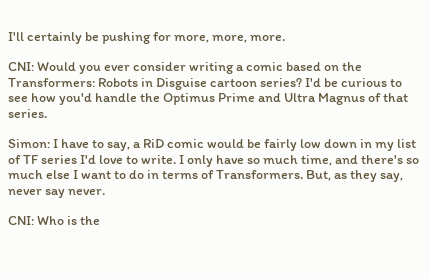I'll certainly be pushing for more, more, more.

CNI: Would you ever consider writing a comic based on the Transformers: Robots in Disguise cartoon series? I'd be curious to see how you'd handle the Optimus Prime and Ultra Magnus of that series.

Simon: I have to say, a RiD comic would be fairly low down in my list of TF series I'd love to write. I only have so much time, and there's so much else I want to do in terms of Transformers. But, as they say, never say never.

CNI: Who is the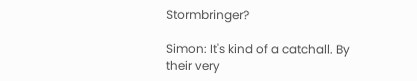Stormbringer?

Simon: It's kind of a catchall. By their very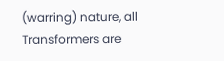(warring) nature, all Transformers are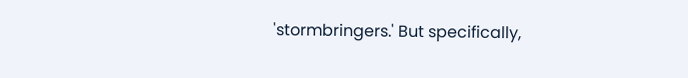'stormbringers.' But specifically,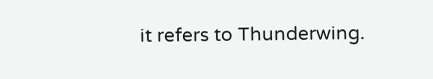it refers to Thunderwing.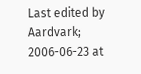Last edited by Aardvark; 2006-06-23 at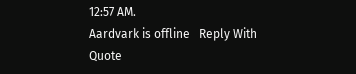12:57 AM.
Aardvark is offline   Reply With Quote